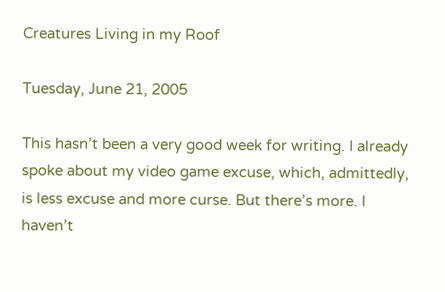Creatures Living in my Roof

Tuesday, June 21, 2005

This hasn’t been a very good week for writing. I already spoke about my video game excuse, which, admittedly, is less excuse and more curse. But there’s more. I haven’t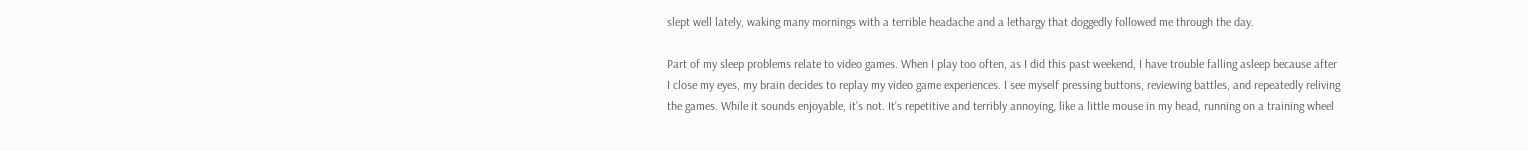slept well lately, waking many mornings with a terrible headache and a lethargy that doggedly followed me through the day.

Part of my sleep problems relate to video games. When I play too often, as I did this past weekend, I have trouble falling asleep because after I close my eyes, my brain decides to replay my video game experiences. I see myself pressing buttons, reviewing battles, and repeatedly reliving the games. While it sounds enjoyable, it’s not. It’s repetitive and terribly annoying, like a little mouse in my head, running on a training wheel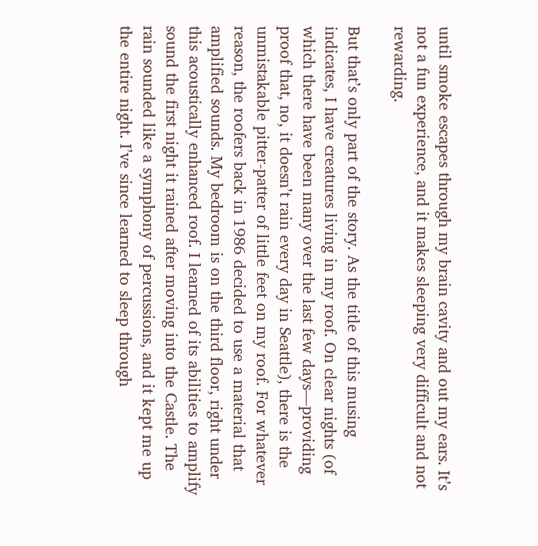until smoke escapes through my brain cavity and out my ears. It’s not a fun experience, and it makes sleeping very difficult and not rewarding.

But that’s only part of the story. As the title of this musing indicates, I have creatures living in my roof. On clear nights (of which there have been many over the last few days—providing proof that, no, it doesn’t rain every day in Seattle), there is the unmistakable pitter-patter of little feet on my roof. For whatever reason, the roofers back in 1986 decided to use a material that amplified sounds. My bedroom is on the third floor, right under this acoustically enhanced roof. I learned of its abilities to amplify sound the first night it rained after moving into the Castle. The rain sounded like a symphony of percussions, and it kept me up the entire night. I’ve since learned to sleep through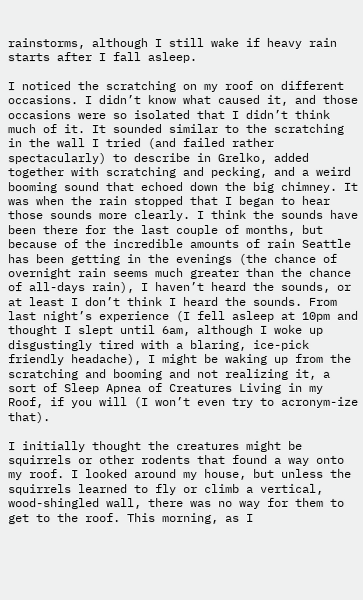rainstorms, although I still wake if heavy rain starts after I fall asleep.

I noticed the scratching on my roof on different occasions. I didn’t know what caused it, and those occasions were so isolated that I didn’t think much of it. It sounded similar to the scratching in the wall I tried (and failed rather spectacularly) to describe in Grelko, added together with scratching and pecking, and a weird booming sound that echoed down the big chimney. It was when the rain stopped that I began to hear those sounds more clearly. I think the sounds have been there for the last couple of months, but because of the incredible amounts of rain Seattle has been getting in the evenings (the chance of overnight rain seems much greater than the chance of all-days rain), I haven’t heard the sounds, or at least I don’t think I heard the sounds. From last night’s experience (I fell asleep at 10pm and thought I slept until 6am, although I woke up disgustingly tired with a blaring, ice-pick friendly headache), I might be waking up from the scratching and booming and not realizing it, a sort of Sleep Apnea of Creatures Living in my Roof, if you will (I won’t even try to acronym-ize that).

I initially thought the creatures might be squirrels or other rodents that found a way onto my roof. I looked around my house, but unless the squirrels learned to fly or climb a vertical, wood-shingled wall, there was no way for them to get to the roof. This morning, as I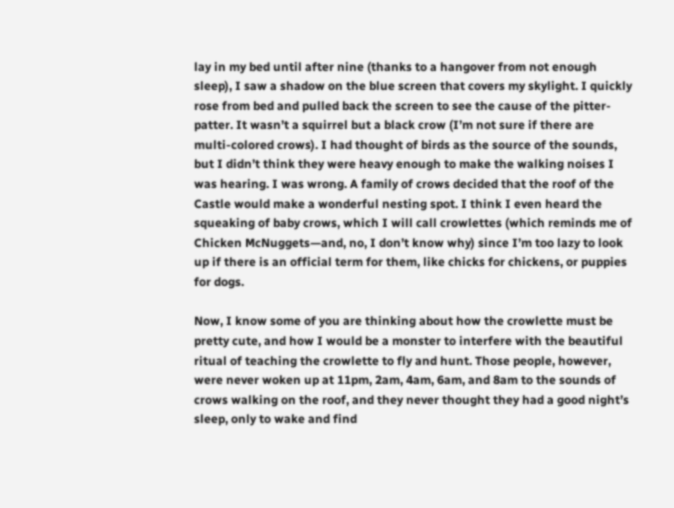lay in my bed until after nine (thanks to a hangover from not enough sleep), I saw a shadow on the blue screen that covers my skylight. I quickly rose from bed and pulled back the screen to see the cause of the pitter-patter. It wasn’t a squirrel but a black crow (I’m not sure if there are multi-colored crows). I had thought of birds as the source of the sounds, but I didn’t think they were heavy enough to make the walking noises I was hearing. I was wrong. A family of crows decided that the roof of the Castle would make a wonderful nesting spot. I think I even heard the squeaking of baby crows, which I will call crowlettes (which reminds me of Chicken McNuggets—and, no, I don’t know why) since I’m too lazy to look up if there is an official term for them, like chicks for chickens, or puppies for dogs.

Now, I know some of you are thinking about how the crowlette must be pretty cute, and how I would be a monster to interfere with the beautiful ritual of teaching the crowlette to fly and hunt. Those people, however, were never woken up at 11pm, 2am, 4am, 6am, and 8am to the sounds of crows walking on the roof, and they never thought they had a good night’s sleep, only to wake and find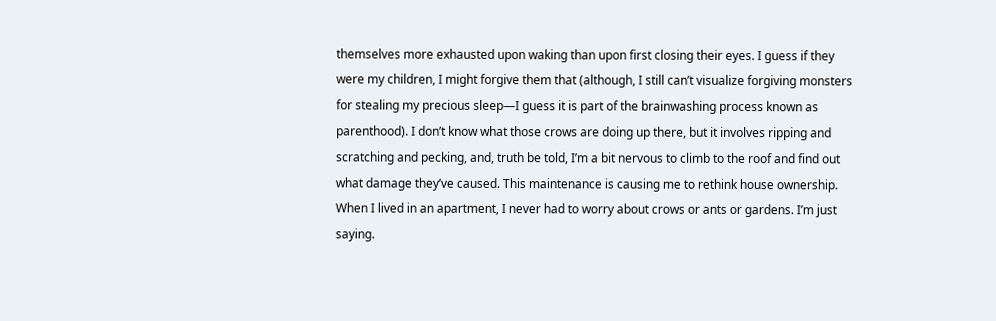themselves more exhausted upon waking than upon first closing their eyes. I guess if they were my children, I might forgive them that (although, I still can’t visualize forgiving monsters for stealing my precious sleep—I guess it is part of the brainwashing process known as parenthood). I don’t know what those crows are doing up there, but it involves ripping and scratching and pecking, and, truth be told, I’m a bit nervous to climb to the roof and find out what damage they’ve caused. This maintenance is causing me to rethink house ownership. When I lived in an apartment, I never had to worry about crows or ants or gardens. I’m just saying.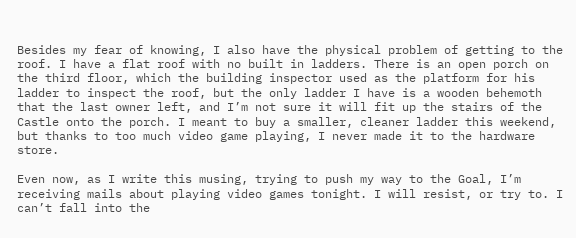Besides my fear of knowing, I also have the physical problem of getting to the roof. I have a flat roof with no built in ladders. There is an open porch on the third floor, which the building inspector used as the platform for his ladder to inspect the roof, but the only ladder I have is a wooden behemoth that the last owner left, and I’m not sure it will fit up the stairs of the Castle onto the porch. I meant to buy a smaller, cleaner ladder this weekend, but thanks to too much video game playing, I never made it to the hardware store.

Even now, as I write this musing, trying to push my way to the Goal, I’m receiving mails about playing video games tonight. I will resist, or try to. I can’t fall into the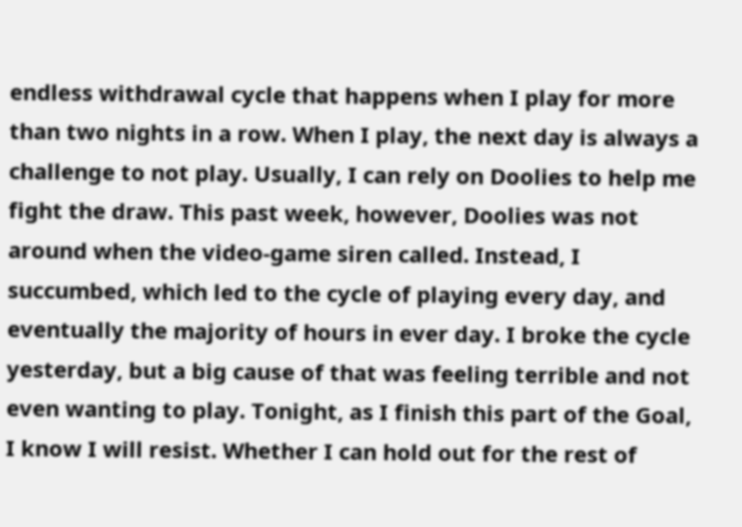endless withdrawal cycle that happens when I play for more than two nights in a row. When I play, the next day is always a challenge to not play. Usually, I can rely on Doolies to help me fight the draw. This past week, however, Doolies was not around when the video-game siren called. Instead, I succumbed, which led to the cycle of playing every day, and eventually the majority of hours in ever day. I broke the cycle yesterday, but a big cause of that was feeling terrible and not even wanting to play. Tonight, as I finish this part of the Goal, I know I will resist. Whether I can hold out for the rest of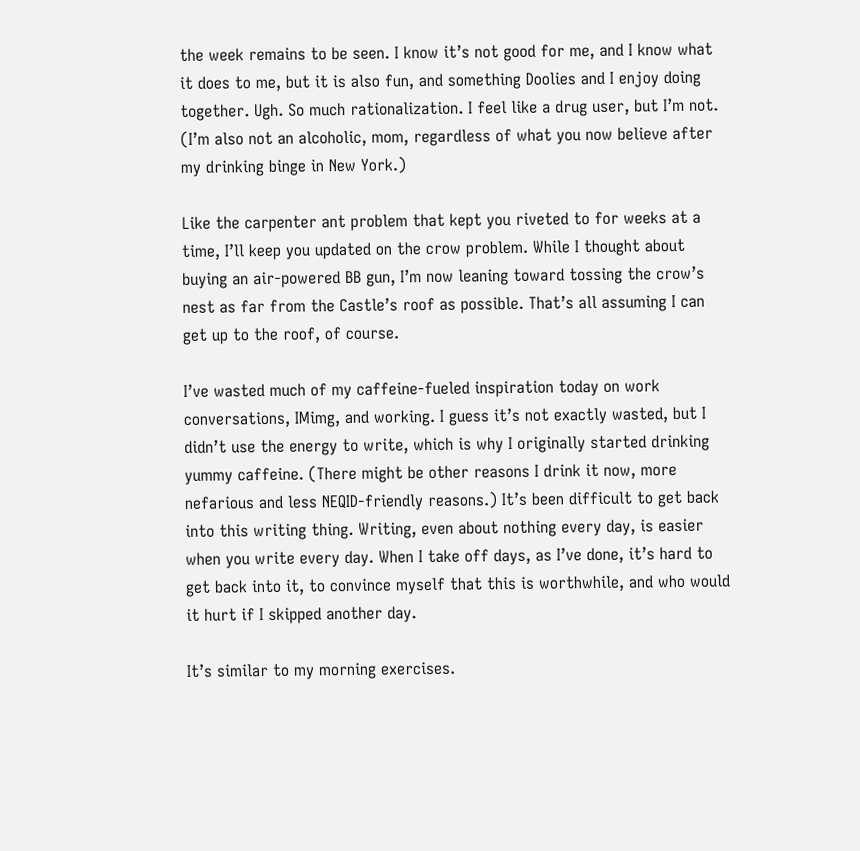the week remains to be seen. I know it’s not good for me, and I know what it does to me, but it is also fun, and something Doolies and I enjoy doing together. Ugh. So much rationalization. I feel like a drug user, but I’m not. (I’m also not an alcoholic, mom, regardless of what you now believe after my drinking binge in New York.)

Like the carpenter ant problem that kept you riveted to for weeks at a time, I’ll keep you updated on the crow problem. While I thought about buying an air-powered BB gun, I’m now leaning toward tossing the crow’s nest as far from the Castle’s roof as possible. That’s all assuming I can get up to the roof, of course.

I’ve wasted much of my caffeine-fueled inspiration today on work conversations, IMimg, and working. I guess it’s not exactly wasted, but I didn’t use the energy to write, which is why I originally started drinking yummy caffeine. (There might be other reasons I drink it now, more nefarious and less NEQID-friendly reasons.) It’s been difficult to get back into this writing thing. Writing, even about nothing every day, is easier when you write every day. When I take off days, as I’ve done, it’s hard to get back into it, to convince myself that this is worthwhile, and who would it hurt if I skipped another day.

It’s similar to my morning exercises.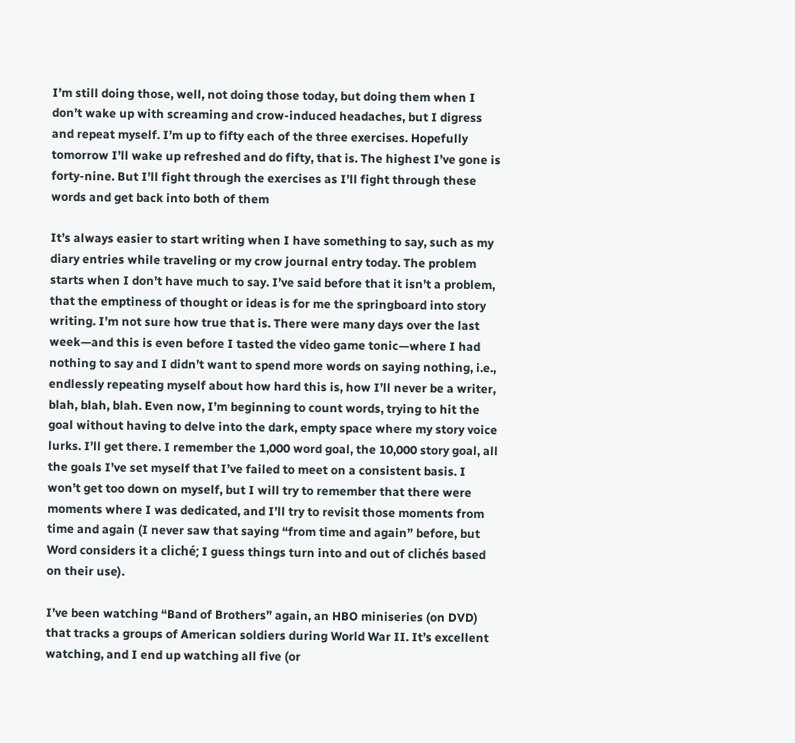I’m still doing those, well, not doing those today, but doing them when I don’t wake up with screaming and crow-induced headaches, but I digress and repeat myself. I’m up to fifty each of the three exercises. Hopefully tomorrow I’ll wake up refreshed and do fifty, that is. The highest I’ve gone is forty-nine. But I’ll fight through the exercises as I’ll fight through these words and get back into both of them

It’s always easier to start writing when I have something to say, such as my diary entries while traveling or my crow journal entry today. The problem starts when I don’t have much to say. I’ve said before that it isn’t a problem, that the emptiness of thought or ideas is for me the springboard into story writing. I’m not sure how true that is. There were many days over the last week—and this is even before I tasted the video game tonic—where I had nothing to say and I didn’t want to spend more words on saying nothing, i.e., endlessly repeating myself about how hard this is, how I’ll never be a writer, blah, blah, blah. Even now, I’m beginning to count words, trying to hit the goal without having to delve into the dark, empty space where my story voice lurks. I’ll get there. I remember the 1,000 word goal, the 10,000 story goal, all the goals I’ve set myself that I’ve failed to meet on a consistent basis. I won’t get too down on myself, but I will try to remember that there were moments where I was dedicated, and I’ll try to revisit those moments from time and again (I never saw that saying “from time and again” before, but Word considers it a cliché; I guess things turn into and out of clichés based on their use).

I’ve been watching “Band of Brothers” again, an HBO miniseries (on DVD) that tracks a groups of American soldiers during World War II. It’s excellent watching, and I end up watching all five (or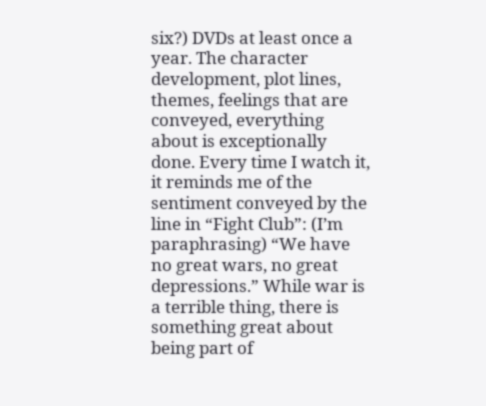six?) DVDs at least once a year. The character development, plot lines, themes, feelings that are conveyed, everything about is exceptionally done. Every time I watch it, it reminds me of the sentiment conveyed by the line in “Fight Club”: (I’m paraphrasing) “We have no great wars, no great depressions.” While war is a terrible thing, there is something great about being part of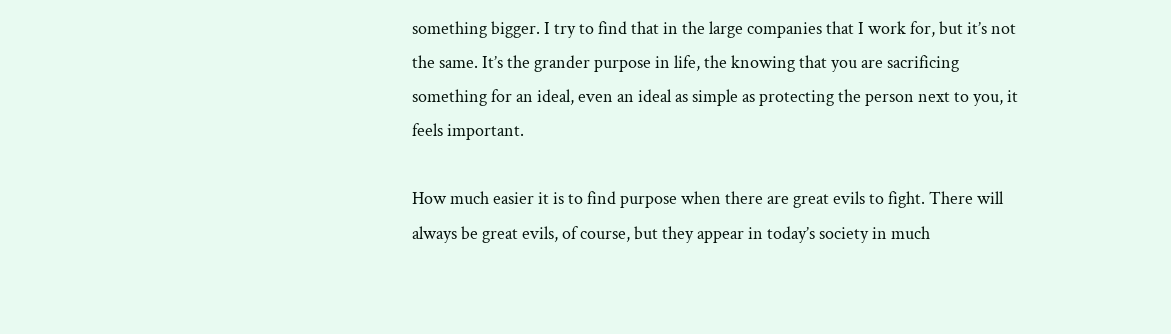something bigger. I try to find that in the large companies that I work for, but it’s not the same. It’s the grander purpose in life, the knowing that you are sacrificing something for an ideal, even an ideal as simple as protecting the person next to you, it feels important.

How much easier it is to find purpose when there are great evils to fight. There will always be great evils, of course, but they appear in today’s society in much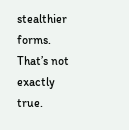stealthier forms. That’s not exactly true.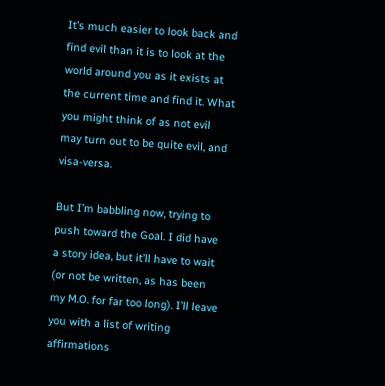It’s much easier to look back and find evil than it is to look at the world around you as it exists at the current time and find it. What you might think of as not evil may turn out to be quite evil, and visa-versa.

But I’m babbling now, trying to push toward the Goal. I did have a story idea, but it’ll have to wait (or not be written, as has been my M.O. for far too long). I’ll leave you with a list of writing affirmations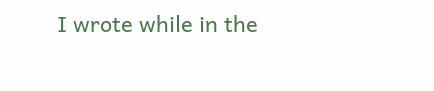I wrote while in the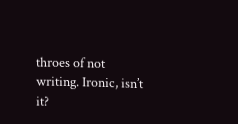throes of not writing. Ironic, isn’t it?